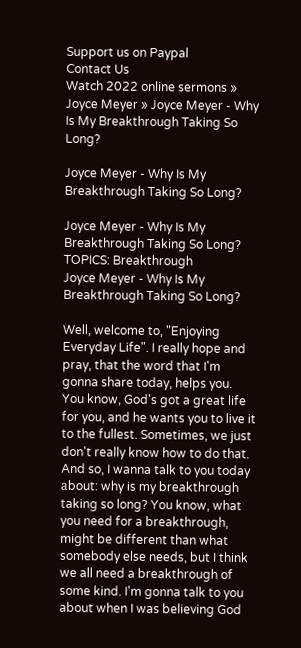Support us on Paypal
Contact Us
Watch 2022 online sermons » Joyce Meyer » Joyce Meyer - Why Is My Breakthrough Taking So Long?

Joyce Meyer - Why Is My Breakthrough Taking So Long?

Joyce Meyer - Why Is My Breakthrough Taking So Long?
TOPICS: Breakthrough
Joyce Meyer - Why Is My Breakthrough Taking So Long?

Well, welcome to, "Enjoying Everyday Life". I really hope and pray, that the word that I'm gonna share today, helps you. You know, God's got a great life for you, and he wants you to live it to the fullest. Sometimes, we just don't really know how to do that. And so, I wanna talk to you today аbout: why is my breakthrough taking so long? You know, what you need for a breakthrough, might be different than what somebody else needs, but I think we all need a breakthrough of some kind. I'm gonna talk to you about when I was believing God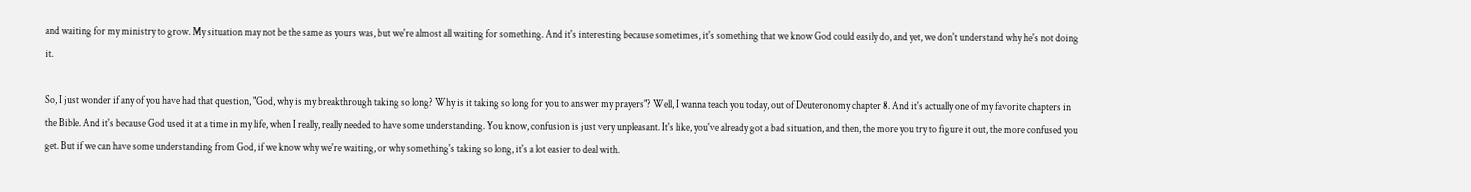and waiting for my ministry to grow. My situation may not be the same as yours was, but we're almost all waiting for something. And it's interesting because sometimes, it's something that we know God could easily do, and yet, we don't understand why he's not doing it.

So, I just wonder if any of you have had that question, "God, why is my breakthrough taking so long? Why is it taking so long for you to answer my prayers"? Well, I wanna teach you today, out of Deuteronomy chapter 8. And it's actually one of my favorite chapters in the Bible. And it's because God used it at a time in my life, when I really, really needed to have some understanding. You know, confusion is just very unpleasant. It's like, you've already got a bad situation, and then, the more you try to figure it out, the more confused you get. But if we can have some understanding from God, if we know why we're waiting, or why something's taking so long, it's a lot easier to deal with.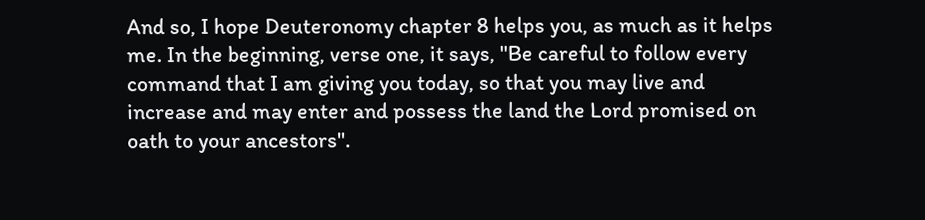And so, I hope Deuteronomy chapter 8 helps you, as much as it helps me. In the beginning, verse one, it says, "Be careful to follow every command that I am giving you today, so that you may live and increase and may enter and possess the land the Lord promised on oath to your ancestors".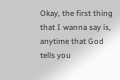Okay, the first thing that I wanna say is, anytime that God tells you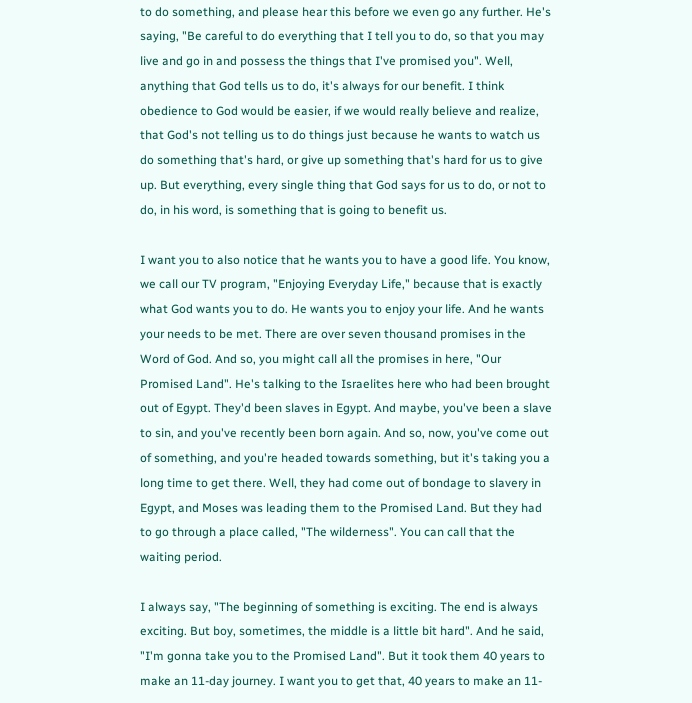to do something, and please hear this before we even go any further. He's saying, "Be careful to do everything that I tell you to do, so that you may live and go in and possess the things that I've promised you". Well, anything that God tells us to do, it's always for our benefit. I think obedience to God would be easier, if we would really believe and realize, that God's not telling us to do things just because he wants to watch us do something that's hard, or give up something that's hard for us to give up. But everything, every single thing that God says for us to do, or not to do, in his word, is something that is going to benefit us.

I want you to also notice that he wants you to have a good life. You know, we call our TV program, "Enjoying Everyday Life," because that is exactly what God wants you to do. He wants you to enjoy your life. And he wants your needs to be met. There are over seven thousand promises in the Word of God. And so, you might call all the promises in here, "Our Promised Land". He's talking to the Israelites here who had been brought out of Egypt. They'd been slaves in Egypt. And maybe, you've been a slave to sin, and you've recently been born again. And so, now, you've come out of something, and you're headed towards something, but it's taking you a long time to get there. Well, they had come out of bondage to slavery in Egypt, and Moses was leading them to the Promised Land. But they had to go through a place called, "The wilderness". You can call that the waiting period.

I always say, "The beginning of something is exciting. The end is always exciting. But boy, sometimes, the middle is a little bit hard". And he said, "I'm gonna take you to the Promised Land". But it took them 40 years to make an 11-day journey. I want you to get that, 40 years to make an 11-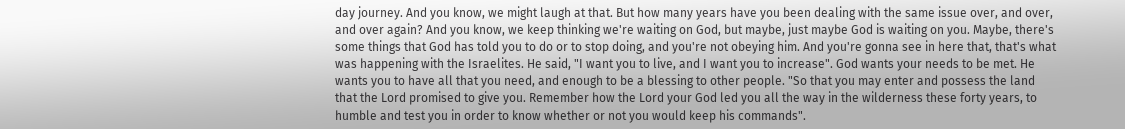day journey. And you know, we might laugh at that. But how many years have you been dealing with the same issue over, and over, and over again? And you know, we keep thinking we're waiting on God, but maybe, just maybe God is waiting on you. Maybe, there's some things that God has told you to do or to stop doing, and you're not obeying him. And you're gonna see in here that, that's what was happening with the Israelites. He said, "I want you to live, and I want you to increase". God wants your needs to be met. He wants you to have all that you need, and enough to be a blessing to other people. "So that you may enter and possess the land that the Lord promised to give you. Remember how the Lord your God led you all the way in the wilderness these forty years, to humble and test you in order to know whether or not you would keep his commands".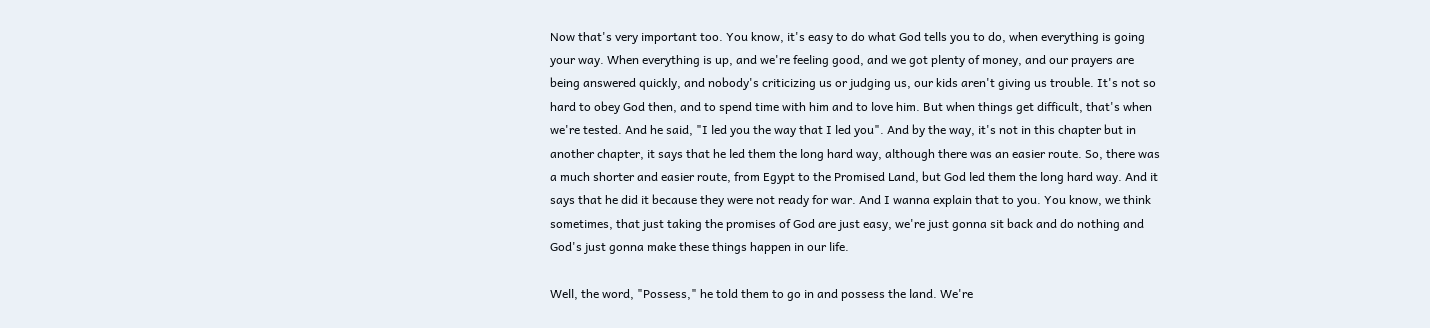Now that's very important too. You know, it's easy to do what God tells you to do, when everything is going your way. When everything is up, and we're feeling good, and we got plenty of money, and our prayers are being answered quickly, and nobody's criticizing us or judging us, our kids aren't giving us trouble. It's not so hard to obey God then, and to spend time with him and to love him. But when things get difficult, that's when we're tested. And he said, "I led you the way that I led you". And by the way, it's not in this chapter but in another chapter, it says that he led them the long hard way, although there was an easier route. So, there was a much shorter and easier route, from Egypt to the Promised Land, but God led them the long hard way. And it says that he did it because they were not ready for war. And I wanna explain that to you. You know, we think sometimes, that just taking the promises of God are just easy, we're just gonna sit back and do nothing and God's just gonna make these things happen in our life.

Well, the word, "Possess," he told them to go in and possess the land. We're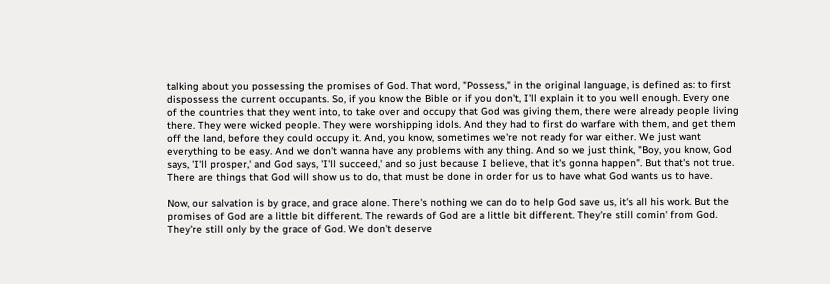talking about you possessing the promises of God. That word, "Possess," in the original language, is defined as: to first dispossess the current occupants. So, if you know the Bible or if you don't, I'll explain it to you well enough. Every one of the countries that they went into, to take over and occupy that God was giving them, there were already people living there. They were wicked people. They were worshipping idols. And they had to first do warfare with them, and get them off the land, before they could occupy it. And, you know, sometimes we're not ready for war either. We just want everything to be easy. And we don't wanna have any problems with any thing. And so we just think, "Boy, you know, God says, 'I'll prosper,' and God says, 'I'll succeed,' and so just because I believe, that it's gonna happen". But that's not true. There are things that God will show us to do, that must be done in order for us to have what God wants us to have.

Now, our salvation is by grace, and grace alone. There's nothing we can do to help God save us, it's all his work. But the promises of God are a little bit different. The rewards of God are a little bit different. They're still comin' from God. They're still only by the grace of God. We don't deserve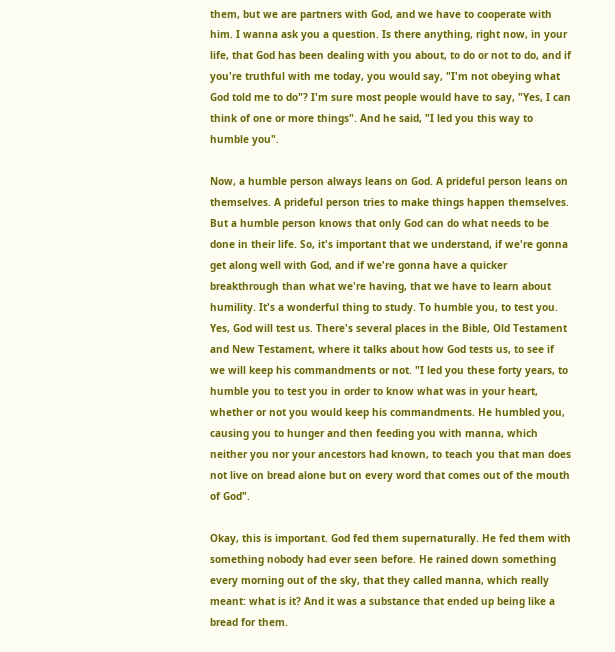them, but we are partners with God, and we have to cooperate with him. I wanna ask you a question. Is there anything, right now, in your life, that God has been dealing with you about, to do or not to do, and if you're truthful with me today, you would say, "I'm not obeying what God told me to do"? I'm sure most people would have to say, "Yes, I can think of one or more things". And he said, "I led you this way to humble you".

Now, a humble person always leans on God. A prideful person leans on themselves. A prideful person tries to make things happen themselves. But a humble person knows that only God can do what needs to be done in their life. So, it's important that we understand, if we're gonna get along well with God, and if we're gonna have a quicker breakthrough than what we're having, that we have to learn about humility. It's a wonderful thing to study. To humble you, to test you. Yes, God will test us. There's several places in the Bible, Old Testament and New Testament, where it talks about how God tests us, to see if we will keep his commandments or not. "I led you these forty years, to humble you to test you in order to know what was in your heart, whether or not you would keep his commandments. He humbled you, causing you to hunger and then feeding you with manna, which neither you nor your ancestors had known, to teach you that man does not live on bread alone but on every word that comes out of the mouth of God".

Okay, this is important. God fed them supernaturally. He fed them with something nobody had ever seen before. He rained down something every morning out of the sky, that they called manna, which really meant: what is it? And it was a substance that ended up being like a bread for them.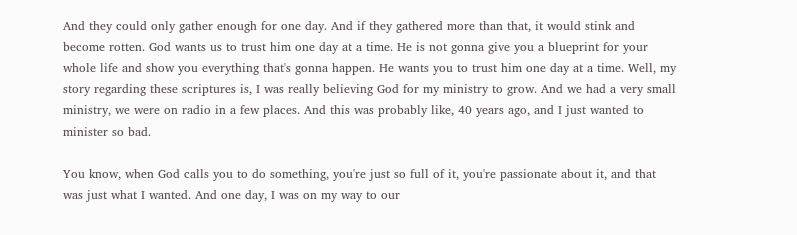And they could only gather enough for one day. And if they gathered more than that, it would stink and become rotten. God wants us to trust him one day at a time. He is not gonna give you a blueprint for your whole life and show you everything that's gonna happen. He wants you to trust him one day at a time. Well, my story regarding these scriptures is, I was really believing God for my ministry to grow. And we had a very small ministry, we were on radio in a few places. And this was probably like, 40 years ago, and I just wanted to minister so bad.

You know, when God calls you to do something, you're just so full of it, you're passionate about it, and that was just what I wanted. And one day, I was on my way to our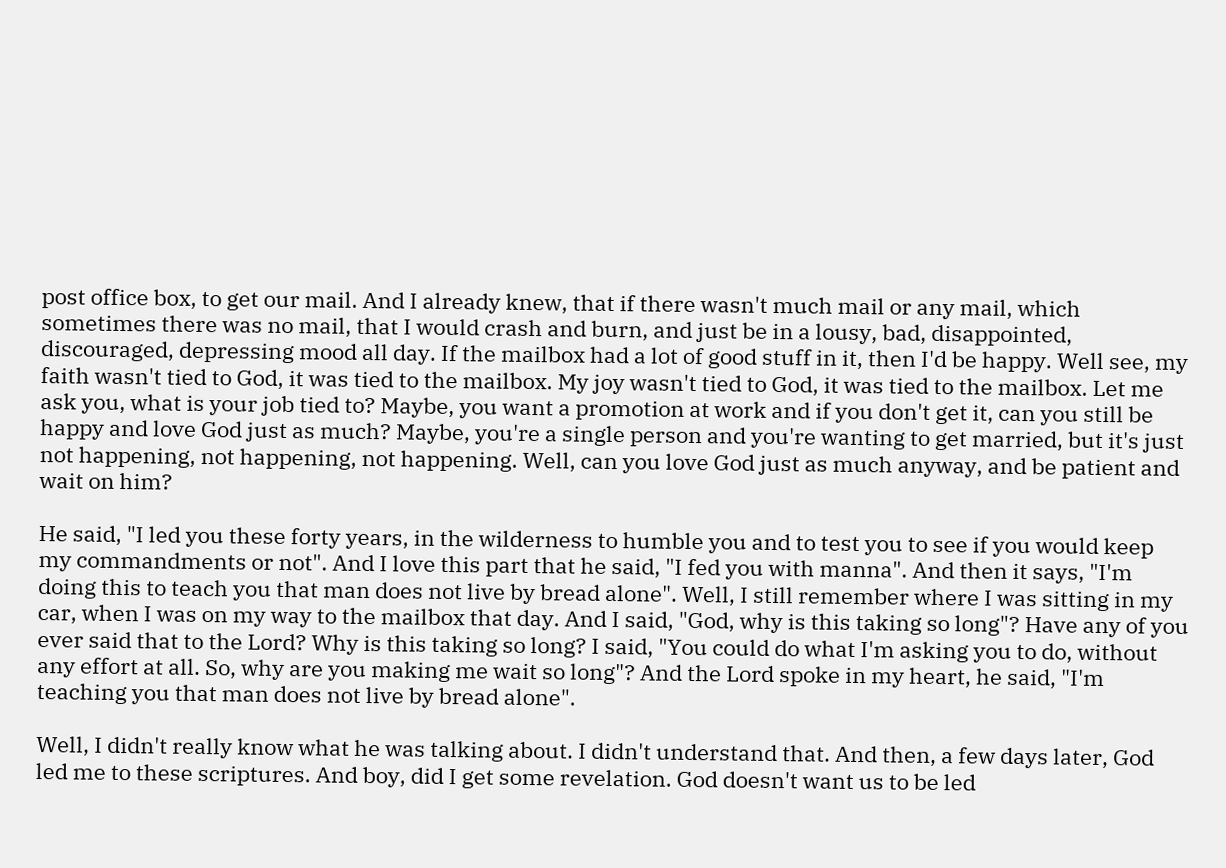post office box, to get our mail. And I already knew, that if there wasn't much mail or any mail, which sometimes there was no mail, that I would crash and burn, and just be in a lousy, bad, disappointed, discouraged, depressing mood all day. If the mailbox had a lot of good stuff in it, then I'd be happy. Well see, my faith wasn't tied to God, it was tied to the mailbox. My joy wasn't tied to God, it was tied to the mailbox. Let me ask you, what is your job tied to? Maybe, you want a promotion at work and if you don't get it, can you still be happy and love God just as much? Maybe, you're a single person and you're wanting to get married, but it's just not happening, not happening, not happening. Well, can you love God just as much anyway, and be patient and wait on him?

He said, "I led you these forty years, in the wilderness to humble you and to test you to see if you would keep my commandments or not". And I love this part that he said, "I fed you with manna". And then it says, "I'm doing this to teach you that man does not live by bread alone". Well, I still remember where I was sitting in my car, when I was on my way to the mailbox that day. And I said, "God, why is this taking so long"? Have any of you ever said that to the Lord? Why is this taking so long? I said, "You could do what I'm asking you to do, without any effort at all. So, why are you making me wait so long"? And the Lord spoke in my heart, he said, "I'm teaching you that man does not live by bread alone".

Well, I didn't really know what he was talking about. I didn't understand that. And then, a few days later, God led me to these scriptures. And boy, did I get some revelation. God doesn't want us to be led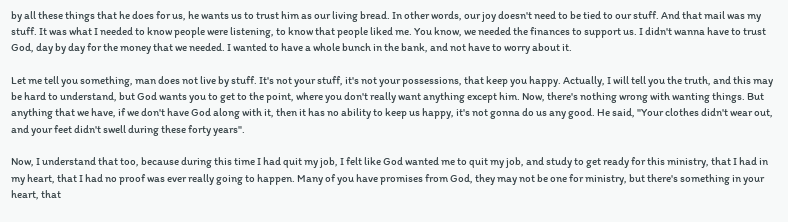by all these things that he does for us, he wants us to trust him as our living bread. In other words, our joy doesn't need to be tied to our stuff. And that mail was my stuff. It was what I needed to know people were listening, to know that people liked me. You know, we needed the finances to support us. I didn't wanna have to trust God, day by day for the money that we needed. I wanted to have a whole bunch in the bank, and not have to worry about it.

Let me tell you something, man does not live by stuff. It's not your stuff, it's not your possessions, that keep you happy. Actually, I will tell you the truth, and this may be hard to understand, but God wants you to get to the point, where you don't really want anything except him. Now, there's nothing wrong with wanting things. But anything that we have, if we don't have God along with it, then it has no ability to keep us happy, it's not gonna do us any good. He said, "Your clothes didn't wear out, and your feet didn't swell during these forty years".

Now, I understand that too, because during this time I had quit my job, I felt like God wanted me to quit my job, and study to get ready for this ministry, that I had in my heart, that I had no proof was ever really going to happen. Many of you have promises from God, they may not be one for ministry, but there's something in your heart, that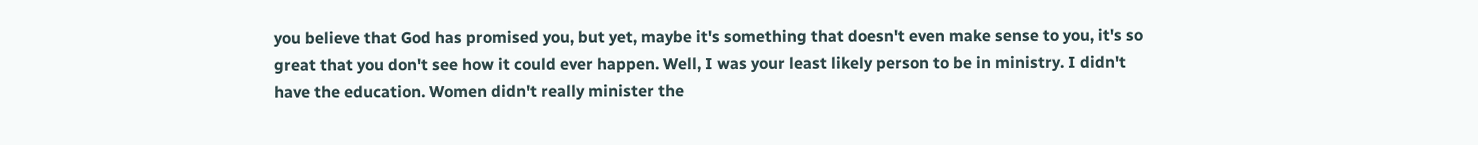you believe that God has promised you, but yet, maybe it's something that doesn't even make sense to you, it's so great that you don't see how it could ever happen. Well, I was your least likely person to be in ministry. I didn't have the education. Women didn't really minister the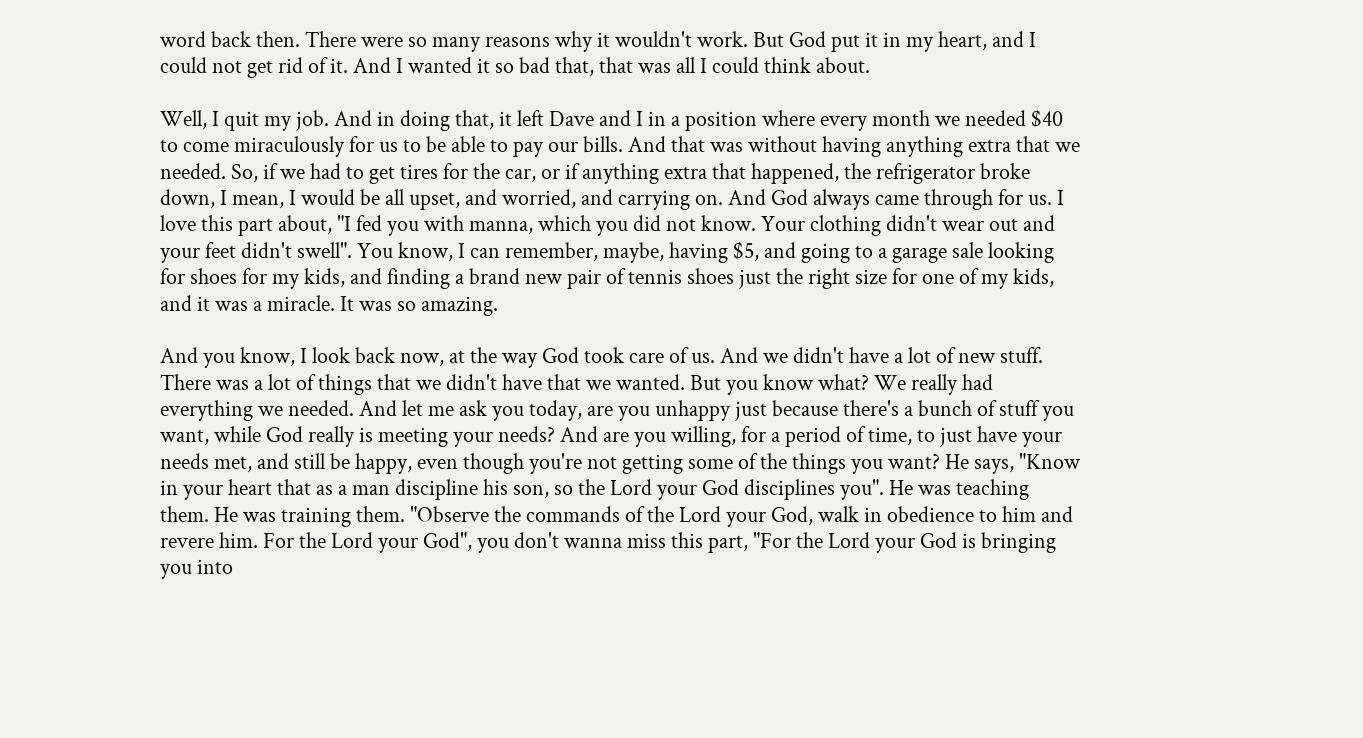word back then. There were so many reasons why it wouldn't work. But God put it in my heart, and I could not get rid of it. And I wanted it so bad that, that was all I could think about.

Well, I quit my job. And in doing that, it left Dave and I in a position where every month we needed $40 to come miraculously for us to be able to pay our bills. And that was without having anything extra that we needed. So, if we had to get tires for the car, or if anything extra that happened, the refrigerator broke down, I mean, I would be all upset, and worried, and carrying on. And God always came through for us. I love this part about, "I fed you with manna, which you did not know. Your clothing didn't wear out and your feet didn't swell". You know, I can remember, maybe, having $5, and going to a garage sale looking for shoes for my kids, and finding a brand new pair of tennis shoes just the right size for one of my kids, and it was a miracle. It was so amazing.

And you know, I look back now, at the way God took care of us. And we didn't have a lot of new stuff. There was a lot of things that we didn't have that we wanted. But you know what? We really had everything we needed. And let me ask you today, are you unhappy just because there's a bunch of stuff you want, while God really is meeting your needs? And are you willing, for a period of time, to just have your needs met, and still be happy, even though you're not getting some of the things you want? He says, "Know in your heart that as a man discipline his son, so the Lord your God disciplines you". He was teaching them. He was training them. "Observe the commands of the Lord your God, walk in obedience to him and revere him. For the Lord your God", you don't wanna miss this part, "For the Lord your God is bringing you into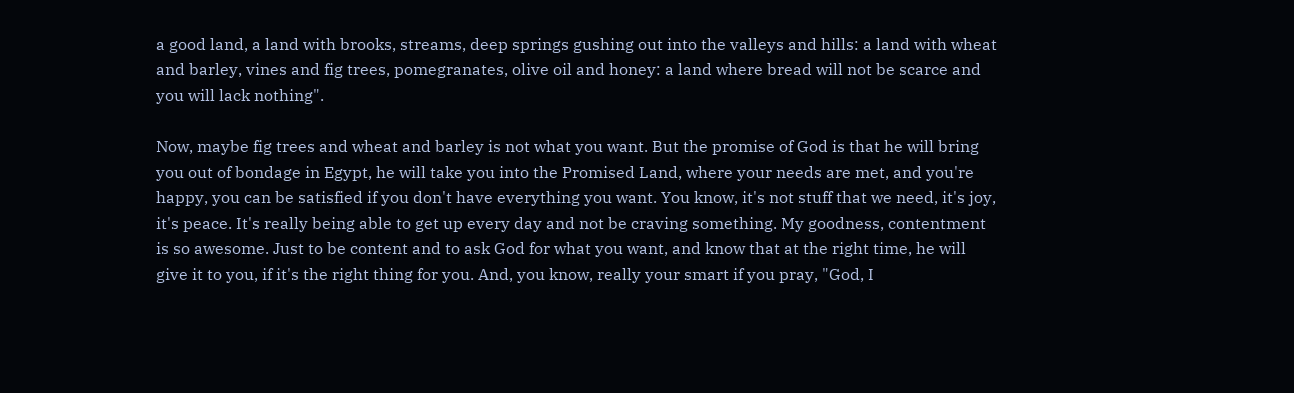a good land, a land with brooks, streams, deep springs gushing out into the valleys and hills: a land with wheat and barley, vines and fig trees, pomegranates, olive oil and honey: a land where bread will not be scarce and you will lack nothing".

Now, maybe fig trees and wheat and barley is not what you want. But the promise of God is that he will bring you out of bondage in Egypt, he will take you into the Promised Land, where your needs are met, and you're happy, you can be satisfied if you don't have everything you want. You know, it's not stuff that we need, it's joy, it's peace. It's really being able to get up every day and not be craving something. My goodness, contentment is so awesome. Just to be content and to ask God for what you want, and know that at the right time, he will give it to you, if it's the right thing for you. And, you know, really your smart if you pray, "God, I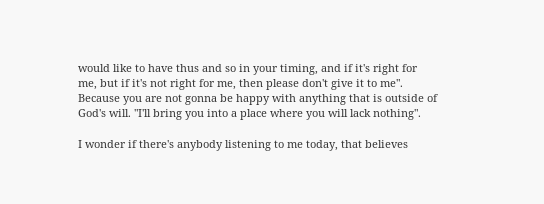would like to have thus and so in your timing, and if it's right for me, but if it's not right for me, then please don't give it to me". Because you are not gonna be happy with anything that is outside of God's will. "I'll bring you into a place where you will lack nothing".

I wonder if there's anybody listening to me today, that believes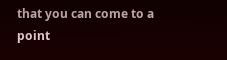that you can come to a point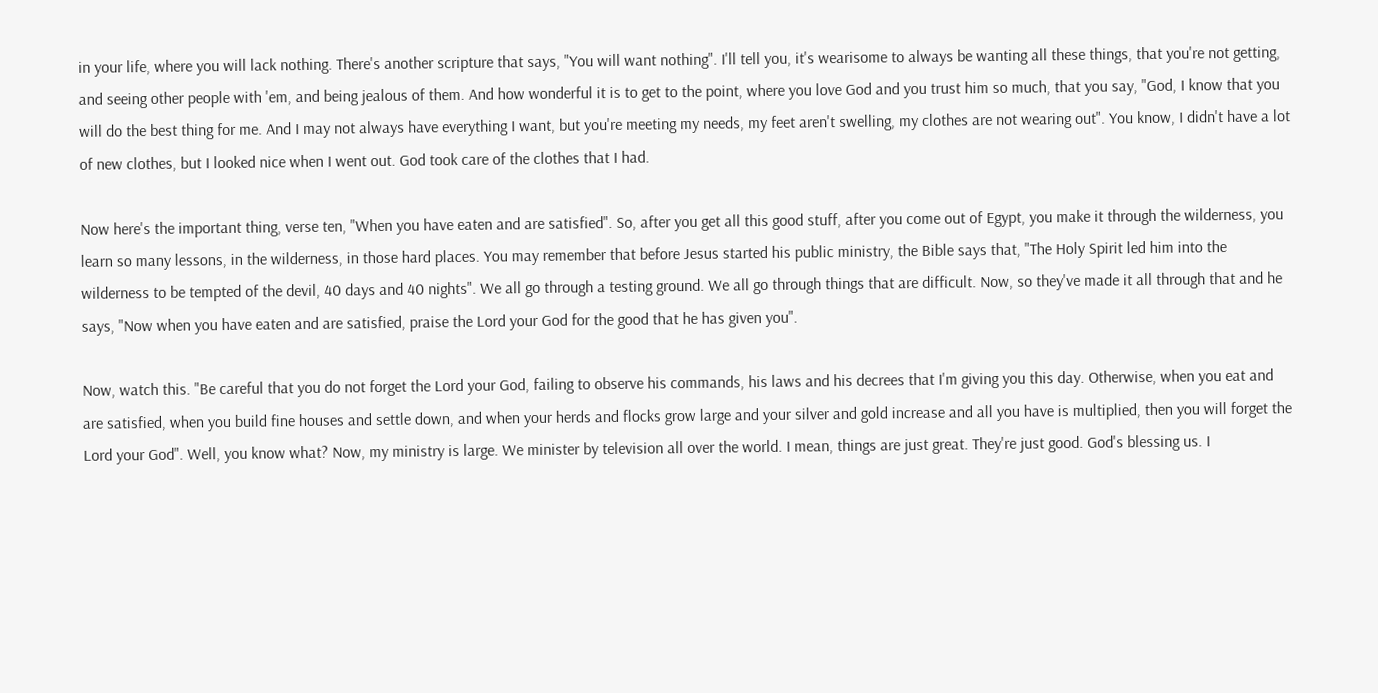in your life, where you will lack nothing. There's another scripture that says, "You will want nothing". I'll tell you, it's wearisome to always be wanting all these things, that you're not getting, and seeing other people with 'em, and being jealous of them. And how wonderful it is to get to the point, where you love God and you trust him so much, that you say, "God, I know that you will do the best thing for me. And I may not always have everything I want, but you're meeting my needs, my feet aren't swelling, my clothes are not wearing out". You know, I didn't have a lot of new clothes, but I looked nice when I went out. God took care of the clothes that I had.

Now here's the important thing, verse ten, "When you have eaten and are satisfied". So, after you get all this good stuff, after you come out of Egypt, you make it through the wilderness, you learn so many lessons, in the wilderness, in those hard places. You may remember that before Jesus started his public ministry, the Bible says that, "The Holy Spirit led him into the wilderness to be tempted of the devil, 40 days and 40 nights". We all go through a testing ground. We all go through things that are difficult. Now, so they've made it all through that and he says, "Now when you have eaten and are satisfied, praise the Lord your God for the good that he has given you".

Now, watch this. "Be careful that you do not forget the Lord your God, failing to observe his commands, his laws and his decrees that I'm giving you this day. Otherwise, when you eat and are satisfied, when you build fine houses and settle down, and when your herds and flocks grow large and your silver and gold increase and all you have is multiplied, then you will forget the Lord your God". Well, you know what? Now, my ministry is large. We minister by television all over the world. I mean, things are just great. They're just good. God's blessing us. I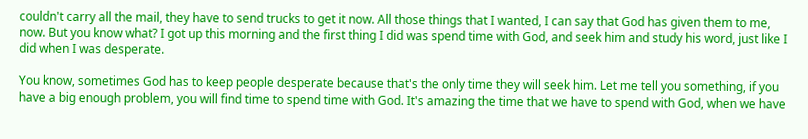couldn't carry all the mail, they have to send trucks to get it now. All those things that I wanted, I can say that God has given them to me, now. But you know what? I got up this morning and the first thing I did was spend time with God, and seek him and study his word, just like I did when I was desperate.

You know, sometimes God has to keep people desperate because that's the only time they will seek him. Let me tell you something, if you have a big enough problem, you will find time to spend time with God. It's amazing the time that we have to spend with God, when we have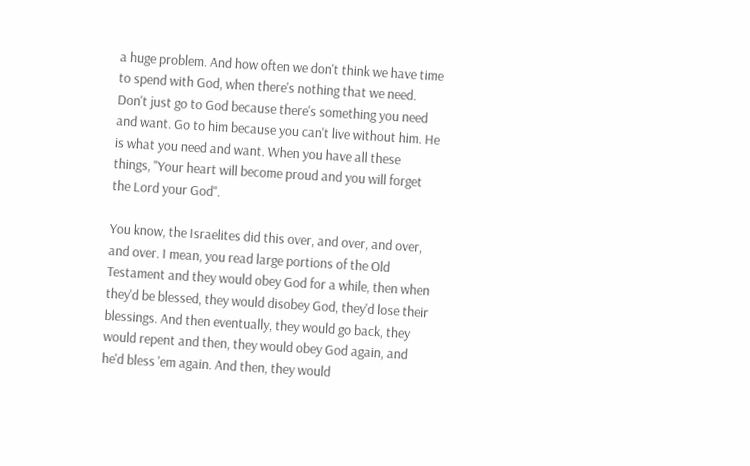a huge problem. And how often we don't think we have time to spend with God, when there's nothing that we need. Don't just go to God because there's something you need and want. Go to him because you can't live without him. He is what you need and want. When you have all these things, "Your heart will become proud and you will forget the Lord your God".

You know, the Israelites did this over, and over, and over, and over. I mean, you read large portions of the Old Testament and they would obey God for a while, then when they'd be blessed, they would disobey God, they'd lose their blessings. And then eventually, they would go back, they would repent and then, they would obey God again, and he'd bless 'em again. And then, they would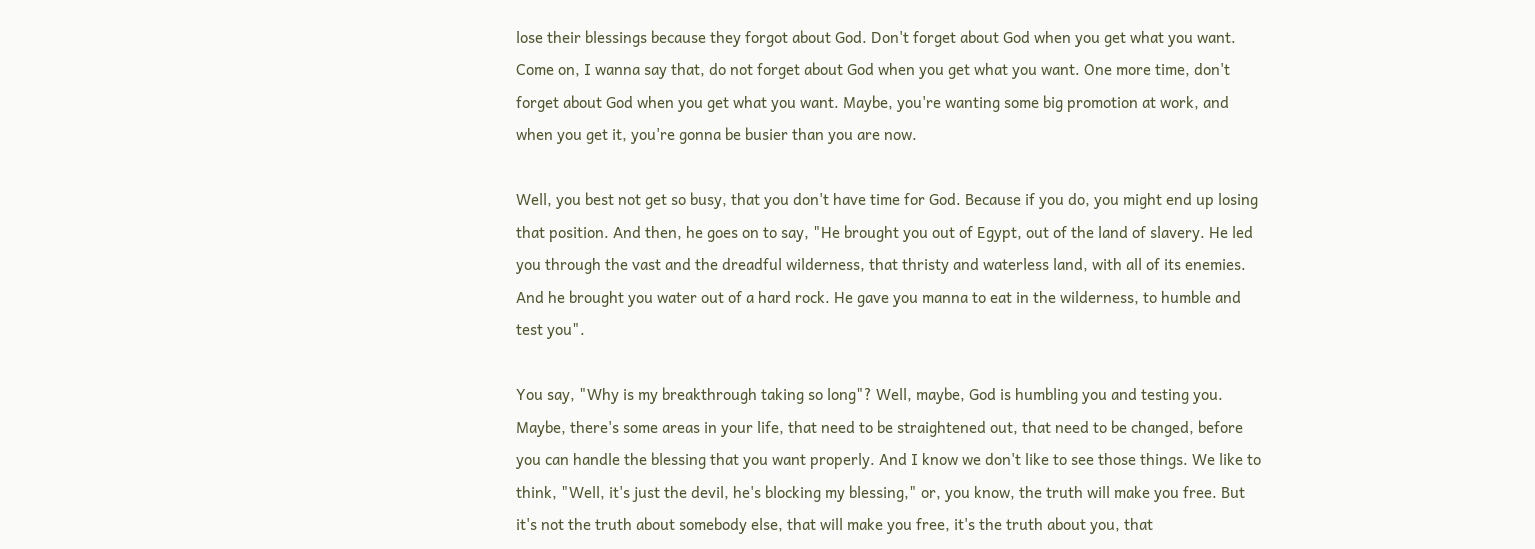lose their blessings because they forgot about God. Don't forget about God when you get what you want. Come on, I wanna say that, do not forget about God when you get what you want. One more time, don't forget about God when you get what you want. Maybe, you're wanting some big promotion at work, and when you get it, you're gonna be busier than you are now.

Well, you best not get so busy, that you don't have time for God. Because if you do, you might end up losing that position. And then, he goes on to say, "He brought you out of Egypt, out of the land of slavery. He led you through the vast and the dreadful wilderness, that thristy and waterless land, with all of its enemies. And he brought you water out of a hard rock. He gave you manna to eat in the wilderness, to humble and test you".

You say, "Why is my breakthrough taking so long"? Well, maybe, God is humbling you and testing you. Maybe, there's some areas in your life, that need to be straightened out, that need to be changed, before you can handle the blessing that you want properly. And I know we don't like to see those things. We like to think, "Well, it's just the devil, he's blocking my blessing," or, you know, the truth will make you free. But it's not the truth about somebody else, that will make you free, it's the truth about you, that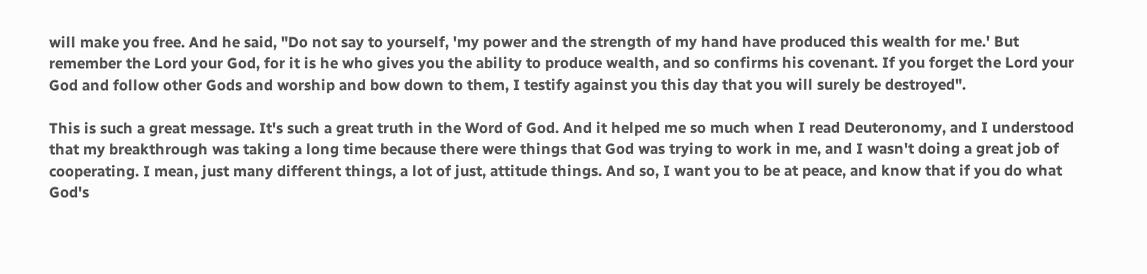will make you free. And he said, "Do not say to yourself, 'my power and the strength of my hand have produced this wealth for me.' But remember the Lord your God, for it is he who gives you the ability to produce wealth, and so confirms his covenant. If you forget the Lord your God and follow other Gods and worship and bow down to them, I testify against you this day that you will surely be destroyed".

This is such a great message. It's such a great truth in the Word of God. And it helped me so much when I read Deuteronomy, and I understood that my breakthrough was taking a long time because there were things that God was trying to work in me, and I wasn't doing a great job of cooperating. I mean, just many different things, a lot of just, attitude things. And so, I want you to be at peace, and know that if you do what God's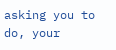asking you to do, your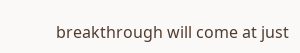breakthrough will come at just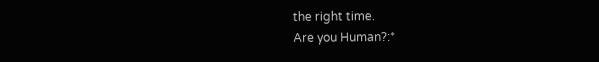the right time.
Are you Human?:*